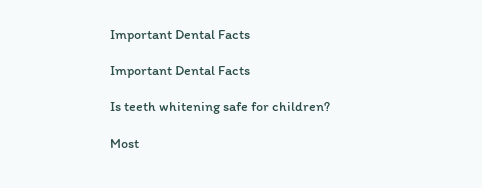Important Dental Facts

Important Dental Facts

Is teeth whitening safe for children?

Most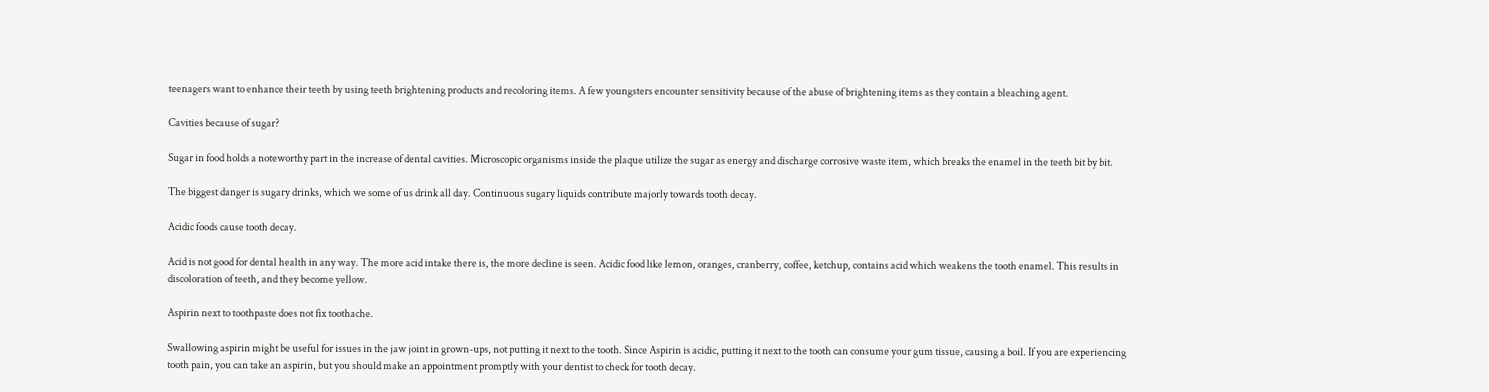teenagers want to enhance their teeth by using teeth brightening products and recoloring items. A few youngsters encounter sensitivity because of the abuse of brightening items as they contain a bleaching agent.

Cavities because of sugar?

Sugar in food holds a noteworthy part in the increase of dental cavities. Microscopic organisms inside the plaque utilize the sugar as energy and discharge corrosive waste item, which breaks the enamel in the teeth bit by bit.

The biggest danger is sugary drinks, which we some of us drink all day. Continuous sugary liquids contribute majorly towards tooth decay.

Acidic foods cause tooth decay.

Acid is not good for dental health in any way. The more acid intake there is, the more decline is seen. Acidic food like lemon, oranges, cranberry, coffee, ketchup, contains acid which weakens the tooth enamel. This results in discoloration of teeth, and they become yellow.

Aspirin next to toothpaste does not fix toothache.

Swallowing aspirin might be useful for issues in the jaw joint in grown-ups, not putting it next to the tooth. Since Aspirin is acidic, putting it next to the tooth can consume your gum tissue, causing a boil. If you are experiencing tooth pain, you can take an aspirin, but you should make an appointment promptly with your dentist to check for tooth decay.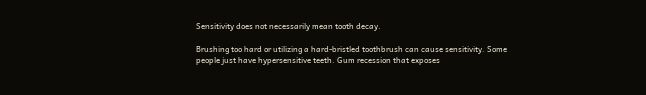Sensitivity does not necessarily mean tooth decay.

Brushing too hard or utilizing a hard-bristled toothbrush can cause sensitivity. Some people just have hypersensitive teeth. Gum recession that exposes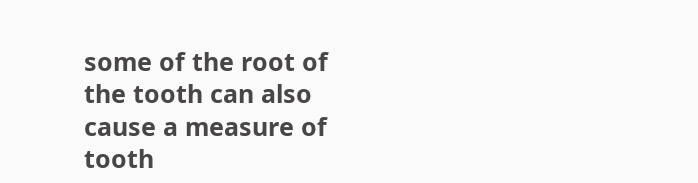some of the root of the tooth can also cause a measure of tooth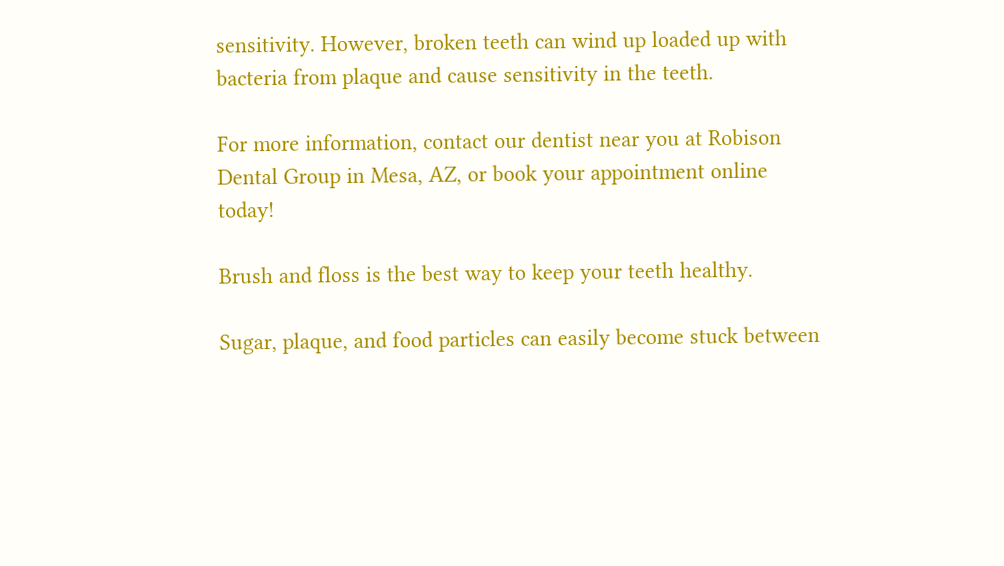sensitivity. However, broken teeth can wind up loaded up with bacteria from plaque and cause sensitivity in the teeth.

For more information, contact our dentist near you at Robison Dental Group in Mesa, AZ, or book your appointment online today!

Brush and floss is the best way to keep your teeth healthy.

Sugar, plaque, and food particles can easily become stuck between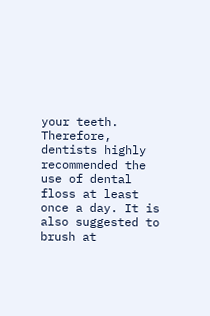your teeth. Therefore, dentists highly recommended the use of dental floss at least once a day. It is also suggested to brush at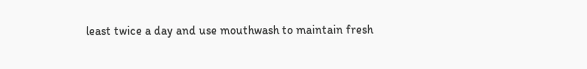least twice a day and use mouthwash to maintain fresh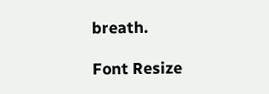breath.

Font Resize